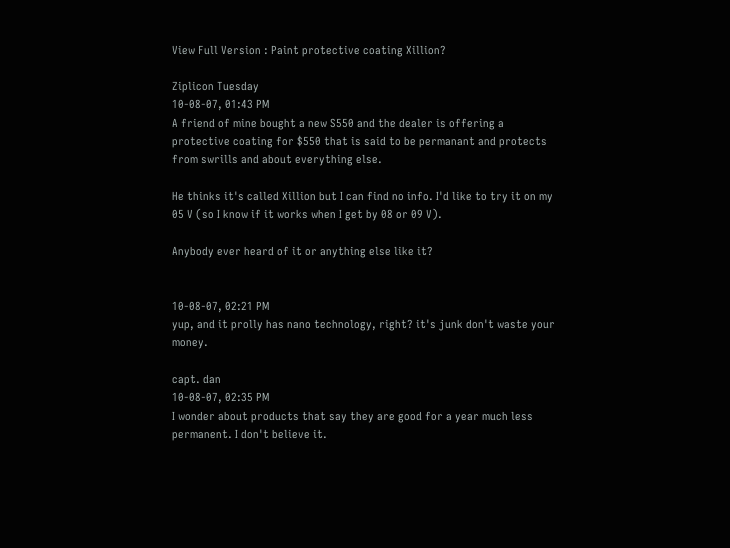View Full Version : Paint protective coating Xillion?

Ziplicon Tuesday
10-08-07, 01:43 PM
A friend of mine bought a new S550 and the dealer is offering a protective coating for $550 that is said to be permanant and protects from swrills and about everything else.

He thinks it's called Xillion but I can find no info. I'd like to try it on my 05 V (so I know if it works when I get by 08 or 09 V).

Anybody ever heard of it or anything else like it?


10-08-07, 02:21 PM
yup, and it prolly has nano technology, right? it's junk don't waste your money.

capt. dan
10-08-07, 02:35 PM
I wonder about products that say they are good for a year much less permanent. I don't believe it.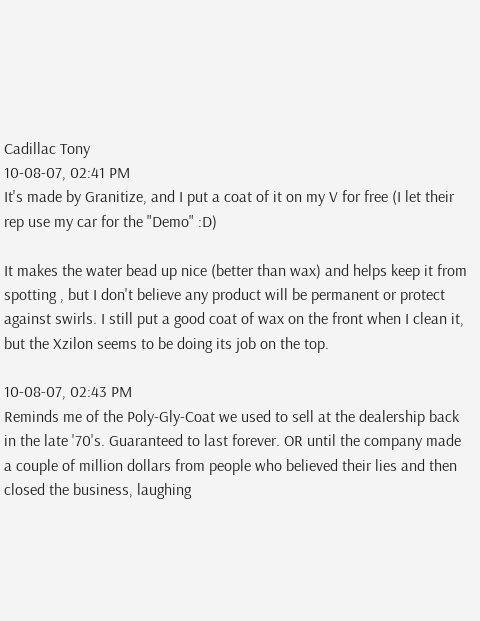Cadillac Tony
10-08-07, 02:41 PM
It's made by Granitize, and I put a coat of it on my V for free (I let their rep use my car for the "Demo" :D)

It makes the water bead up nice (better than wax) and helps keep it from spotting , but I don't believe any product will be permanent or protect against swirls. I still put a good coat of wax on the front when I clean it, but the Xzilon seems to be doing its job on the top.

10-08-07, 02:43 PM
Reminds me of the Poly-Gly-Coat we used to sell at the dealership back in the late '70's. Guaranteed to last forever. OR until the company made a couple of million dollars from people who believed their lies and then closed the business, laughing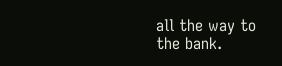all the way to the bank.